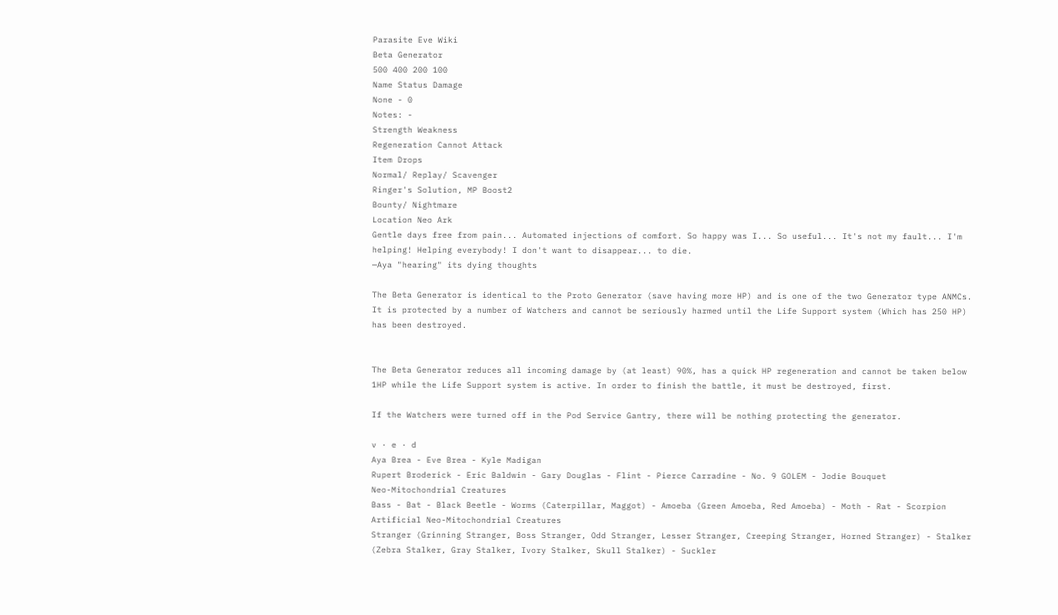Parasite Eve Wiki
Beta Generator
500 400 200 100
Name Status Damage
None - 0
Notes: -
Strength Weakness
Regeneration Cannot Attack
Item Drops
Normal/ Replay/ Scavenger
Ringer's Solution, MP Boost2
Bounty/ Nightmare
Location Neo Ark
Gentle days free from pain... Automated injections of comfort. So happy was I... So useful... It's not my fault... I'm helping! Helping everybody! I don't want to disappear... to die.
—Aya "hearing" its dying thoughts

The Beta Generator is identical to the Proto Generator (save having more HP) and is one of the two Generator type ANMCs. It is protected by a number of Watchers and cannot be seriously harmed until the Life Support system (Which has 250 HP) has been destroyed.


The Beta Generator reduces all incoming damage by (at least) 90%, has a quick HP regeneration and cannot be taken below 1HP while the Life Support system is active. In order to finish the battle, it must be destroyed, first.

If the Watchers were turned off in the Pod Service Gantry, there will be nothing protecting the generator.

v · e · d
Aya Brea - Eve Brea - Kyle Madigan
Rupert Broderick - Eric Baldwin - Gary Douglas - Flint - Pierce Carradine - No. 9 GOLEM - Jodie Bouquet
Neo-Mitochondrial Creatures
Bass - Bat - Black Beetle - Worms (Caterpillar, Maggot) - Amoeba (Green Amoeba, Red Amoeba) - Moth - Rat - Scorpion
Artificial Neo-Mitochondrial Creatures
Stranger (Grinning Stranger, Boss Stranger, Odd Stranger, Lesser Stranger, Creeping Stranger, Horned Stranger) - Stalker (Zebra Stalker, Gray Stalker, Ivory Stalker, Skull Stalker) - Suckler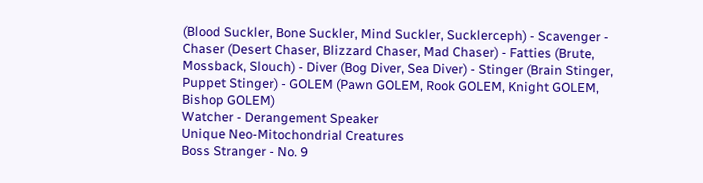(Blood Suckler, Bone Suckler, Mind Suckler, Sucklerceph) - Scavenger - Chaser (Desert Chaser, Blizzard Chaser, Mad Chaser) - Fatties (Brute, Mossback, Slouch) - Diver (Bog Diver, Sea Diver) - Stinger (Brain Stinger, Puppet Stinger) - GOLEM (Pawn GOLEM, Rook GOLEM, Knight GOLEM, Bishop GOLEM)
Watcher - Derangement Speaker
Unique Neo-Mitochondrial Creatures
Boss Stranger - No. 9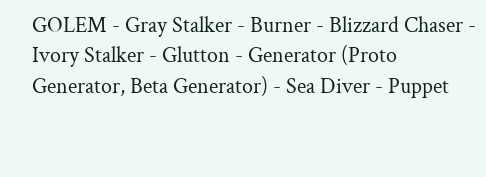GOLEM - Gray Stalker - Burner - Blizzard Chaser - Ivory Stalker - Glutton - Generator (Proto Generator, Beta Generator) - Sea Diver - Puppet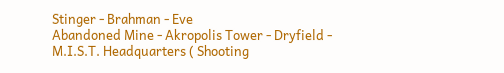Stinger - Brahman - Eve
Abandoned Mine - Akropolis Tower - Dryfield - M.I.S.T. Headquarters ( Shooting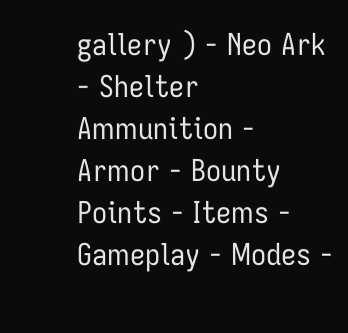gallery ) - Neo Ark - Shelter
Ammunition - Armor - Bounty Points - Items - Gameplay - Modes -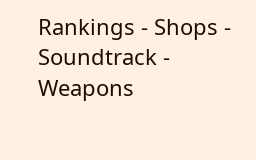Rankings - Shops - Soundtrack - Weapons